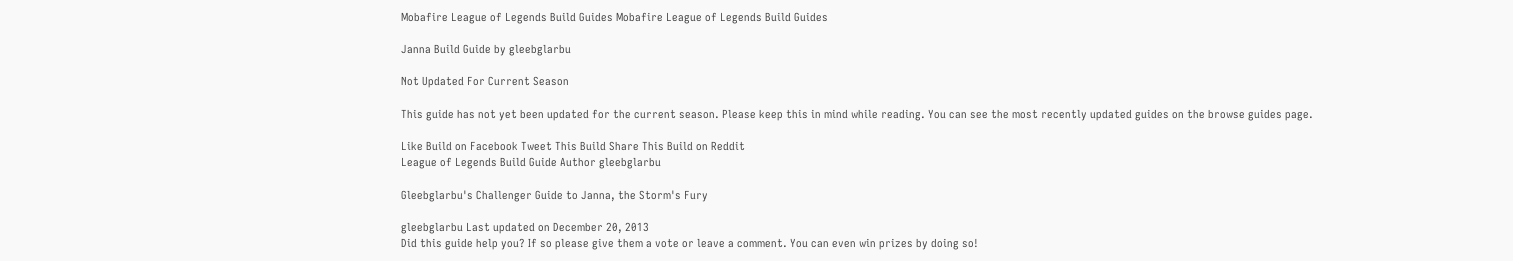Mobafire League of Legends Build Guides Mobafire League of Legends Build Guides

Janna Build Guide by gleebglarbu

Not Updated For Current Season

This guide has not yet been updated for the current season. Please keep this in mind while reading. You can see the most recently updated guides on the browse guides page.

Like Build on Facebook Tweet This Build Share This Build on Reddit
League of Legends Build Guide Author gleebglarbu

Gleebglarbu's Challenger Guide to Janna, the Storm's Fury

gleebglarbu Last updated on December 20, 2013
Did this guide help you? If so please give them a vote or leave a comment. You can even win prizes by doing so!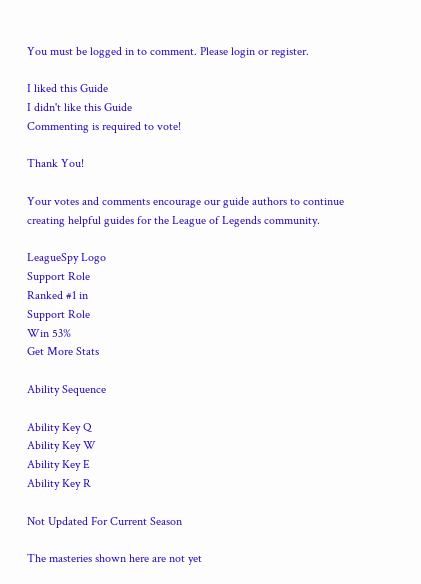You must be logged in to comment. Please login or register.

I liked this Guide
I didn't like this Guide
Commenting is required to vote!

Thank You!

Your votes and comments encourage our guide authors to continue
creating helpful guides for the League of Legends community.

LeagueSpy Logo
Support Role
Ranked #1 in
Support Role
Win 53%
Get More Stats

Ability Sequence

Ability Key Q
Ability Key W
Ability Key E
Ability Key R

Not Updated For Current Season

The masteries shown here are not yet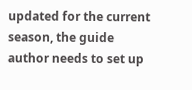updated for the current season, the guide author needs to set up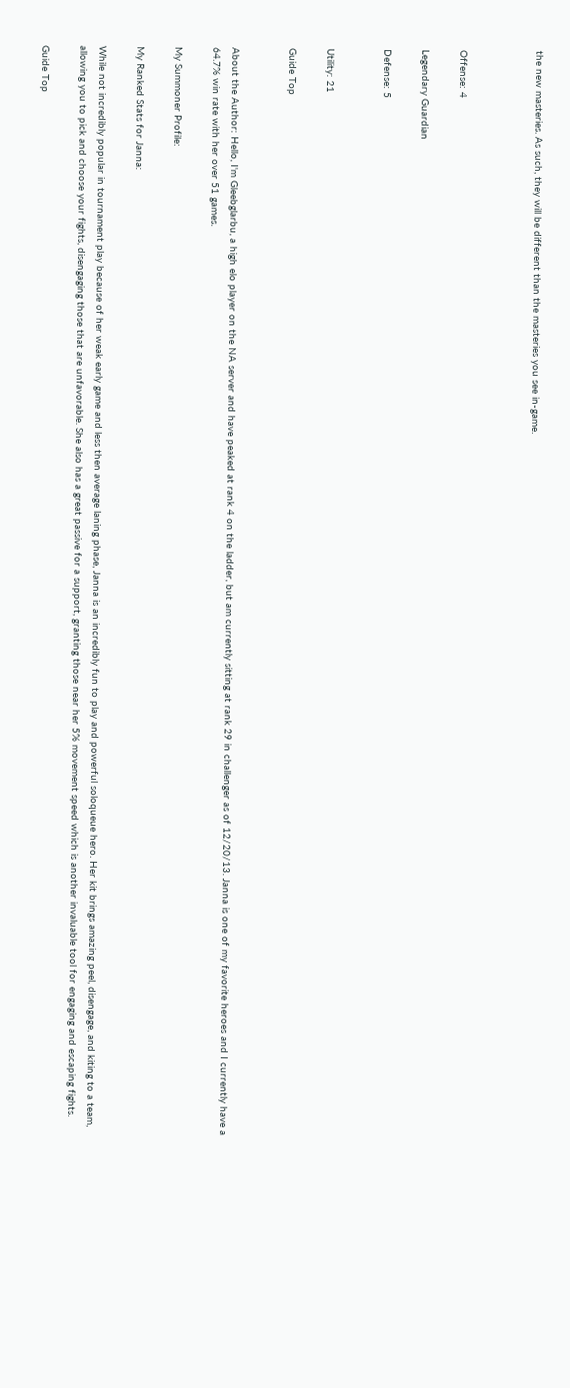the new masteries. As such, they will be different than the masteries you see in-game.



Offense: 4

Legendary Guardian

Defense: 5


Utility: 21

Guide Top


About the Author: Hello, I'm Gleebglarbu, a high elo player on the NA server and have peaked at rank 4 on the ladder, but am currently sitting at rank 29 in challenger as of 12/20/13. Janna is one of my favorite heroes and I currently have a 64.7% win rate with her over 51 games.

My Summoner Profile:

My Ranked Stats for Janna:

While not incredibly popular in tournament play because of her weak early game and less then average laning phase, Janna is an incredibly fun to play and powerful soloqueue hero. Her kit brings amazing peel, disengage, and kiting to a team, allowing you to pick and choose your fights, disengaging those that are unfavorable. She also has a great passive for a support, granting those near her 5% movement speed which is another invaluable tool for engaging and escaping fights.

Guide Top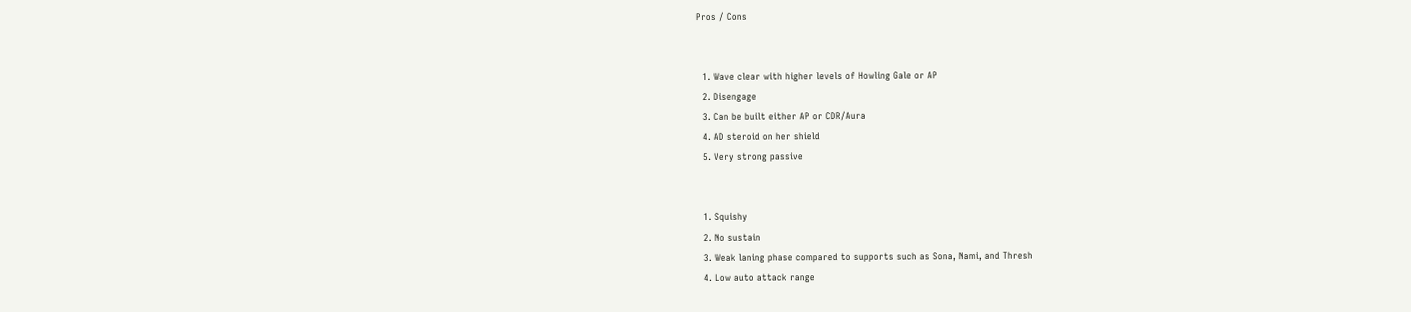Pros / Cons


  1. Wave clear with higher levels of Howling Gale or AP
  2. Disengage
  3. Can be built either AP or CDR/Aura
  4. AD steroid on her shield
  5. Very strong passive


  1. Squishy
  2. No sustain
  3. Weak laning phase compared to supports such as Sona, Nami, and Thresh
  4. Low auto attack range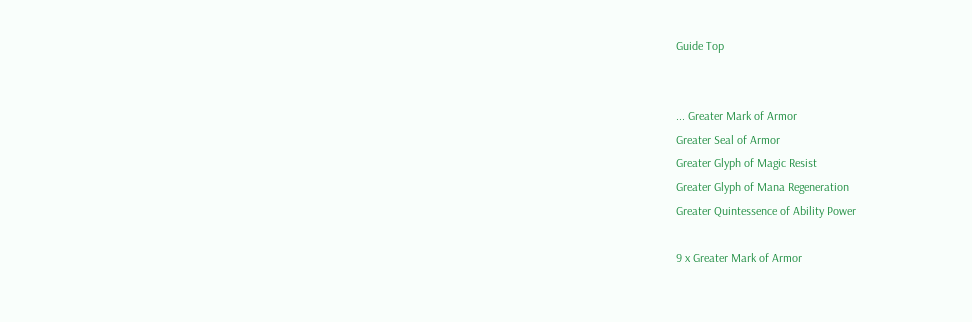Guide Top


... Greater Mark of Armor
Greater Seal of Armor
Greater Glyph of Magic Resist
Greater Glyph of Mana Regeneration
Greater Quintessence of Ability Power

9 x Greater Mark of Armor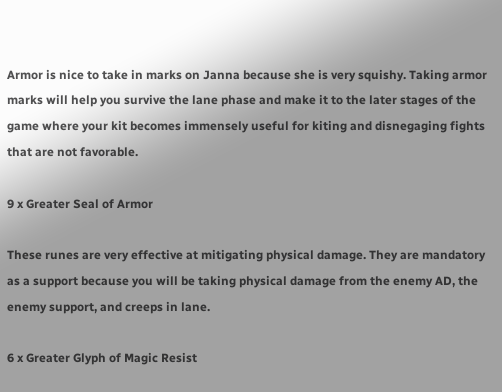Armor is nice to take in marks on Janna because she is very squishy. Taking armor marks will help you survive the lane phase and make it to the later stages of the game where your kit becomes immensely useful for kiting and disnegaging fights that are not favorable.

9 x Greater Seal of Armor

These runes are very effective at mitigating physical damage. They are mandatory as a support because you will be taking physical damage from the enemy AD, the enemy support, and creeps in lane.

6 x Greater Glyph of Magic Resist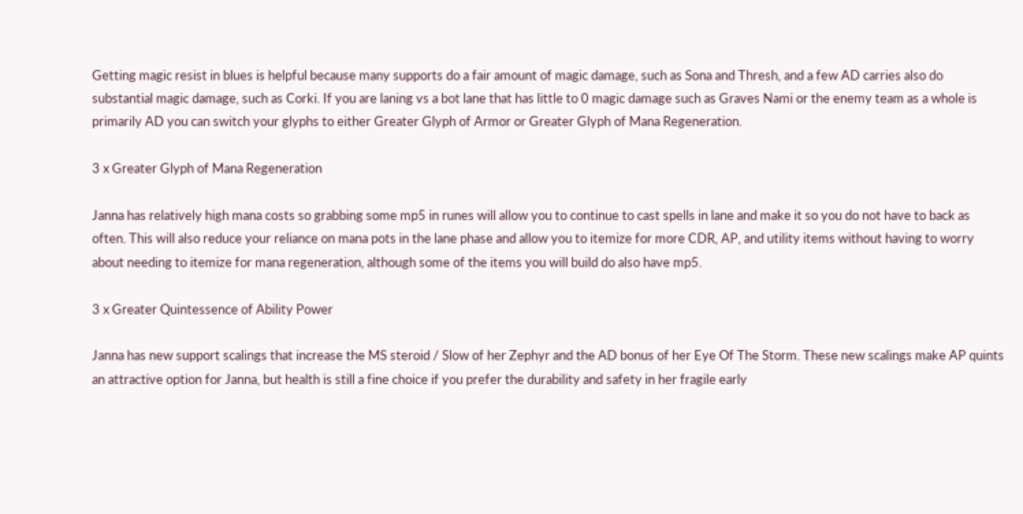Getting magic resist in blues is helpful because many supports do a fair amount of magic damage, such as Sona and Thresh, and a few AD carries also do substantial magic damage, such as Corki. If you are laning vs a bot lane that has little to 0 magic damage such as Graves Nami or the enemy team as a whole is primarily AD you can switch your glyphs to either Greater Glyph of Armor or Greater Glyph of Mana Regeneration.

3 x Greater Glyph of Mana Regeneration

Janna has relatively high mana costs so grabbing some mp5 in runes will allow you to continue to cast spells in lane and make it so you do not have to back as often. This will also reduce your reliance on mana pots in the lane phase and allow you to itemize for more CDR, AP, and utility items without having to worry about needing to itemize for mana regeneration, although some of the items you will build do also have mp5.

3 x Greater Quintessence of Ability Power

Janna has new support scalings that increase the MS steroid / Slow of her Zephyr and the AD bonus of her Eye Of The Storm. These new scalings make AP quints an attractive option for Janna, but health is still a fine choice if you prefer the durability and safety in her fragile early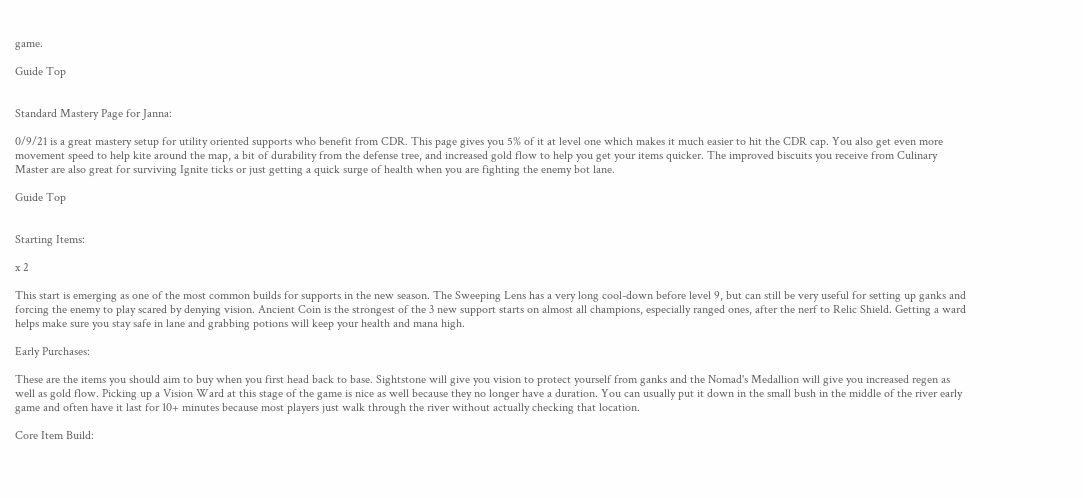game.

Guide Top


Standard Mastery Page for Janna:

0/9/21 is a great mastery setup for utility oriented supports who benefit from CDR. This page gives you 5% of it at level one which makes it much easier to hit the CDR cap. You also get even more movement speed to help kite around the map, a bit of durability from the defense tree, and increased gold flow to help you get your items quicker. The improved biscuits you receive from Culinary Master are also great for surviving Ignite ticks or just getting a quick surge of health when you are fighting the enemy bot lane.

Guide Top


Starting Items:

x 2

This start is emerging as one of the most common builds for supports in the new season. The Sweeping Lens has a very long cool-down before level 9, but can still be very useful for setting up ganks and forcing the enemy to play scared by denying vision. Ancient Coin is the strongest of the 3 new support starts on almost all champions, especially ranged ones, after the nerf to Relic Shield. Getting a ward helps make sure you stay safe in lane and grabbing potions will keep your health and mana high.

Early Purchases:

These are the items you should aim to buy when you first head back to base. Sightstone will give you vision to protect yourself from ganks and the Nomad's Medallion will give you increased regen as well as gold flow. Picking up a Vision Ward at this stage of the game is nice as well because they no longer have a duration. You can usually put it down in the small bush in the middle of the river early game and often have it last for 10+ minutes because most players just walk through the river without actually checking that location.

Core Item Build: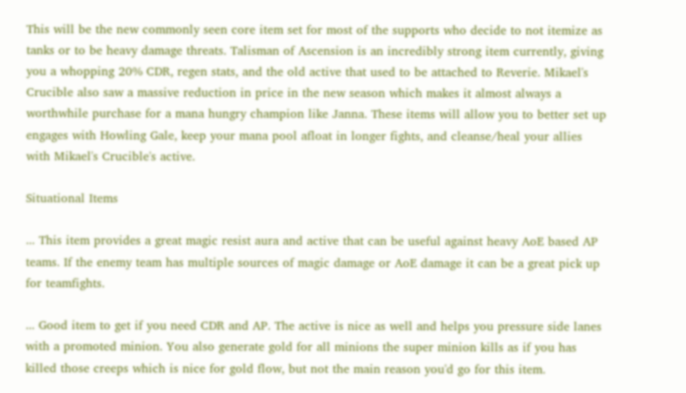This will be the new commonly seen core item set for most of the supports who decide to not itemize as tanks or to be heavy damage threats. Talisman of Ascension is an incredibly strong item currently, giving you a whopping 20% CDR, regen stats, and the old active that used to be attached to Reverie. Mikael's Crucible also saw a massive reduction in price in the new season which makes it almost always a worthwhile purchase for a mana hungry champion like Janna. These items will allow you to better set up engages with Howling Gale, keep your mana pool afloat in longer fights, and cleanse/heal your allies with Mikael's Crucible's active.

Situational Items

... This item provides a great magic resist aura and active that can be useful against heavy AoE based AP teams. If the enemy team has multiple sources of magic damage or AoE damage it can be a great pick up for teamfights.

... Good item to get if you need CDR and AP. The active is nice as well and helps you pressure side lanes with a promoted minion. You also generate gold for all minions the super minion kills as if you has killed those creeps which is nice for gold flow, but not the main reason you'd go for this item.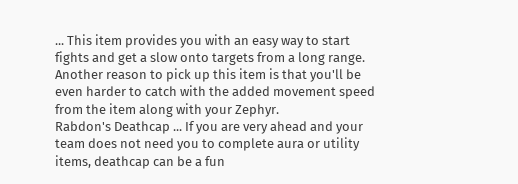... This item provides you with an easy way to start fights and get a slow onto targets from a long range. Another reason to pick up this item is that you'll be even harder to catch with the added movement speed from the item along with your Zephyr.
Rabdon's Deathcap ... If you are very ahead and your team does not need you to complete aura or utility items, deathcap can be a fun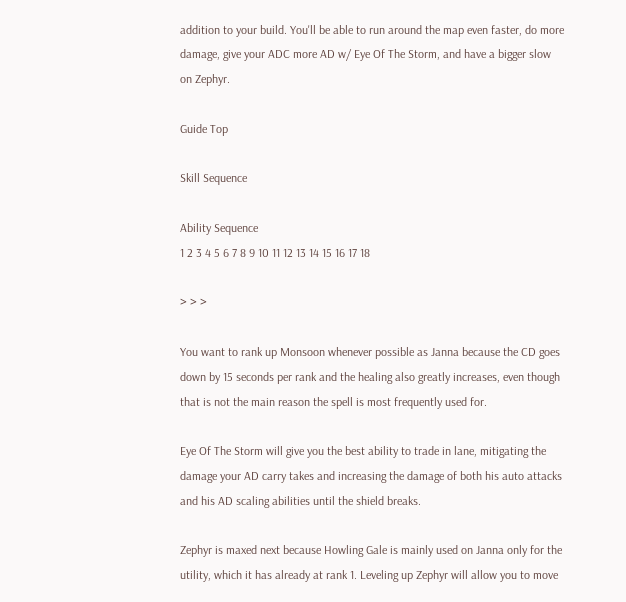addition to your build. You'll be able to run around the map even faster, do more damage, give your ADC more AD w/ Eye Of The Storm, and have a bigger slow on Zephyr.

Guide Top

Skill Sequence

Ability Sequence
1 2 3 4 5 6 7 8 9 10 11 12 13 14 15 16 17 18

> > >

You want to rank up Monsoon whenever possible as Janna because the CD goes down by 15 seconds per rank and the healing also greatly increases, even though that is not the main reason the spell is most frequently used for.

Eye Of The Storm will give you the best ability to trade in lane, mitigating the damage your AD carry takes and increasing the damage of both his auto attacks and his AD scaling abilities until the shield breaks.

Zephyr is maxed next because Howling Gale is mainly used on Janna only for the utility, which it has already at rank 1. Leveling up Zephyr will allow you to move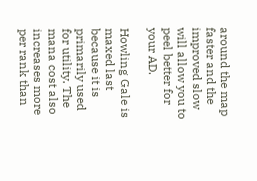around the map faster and the improved slow will allow you to peel better for your AD.

Howling Gale is maxed last because it is primarily used for utility. The mana cost also increases more per rank than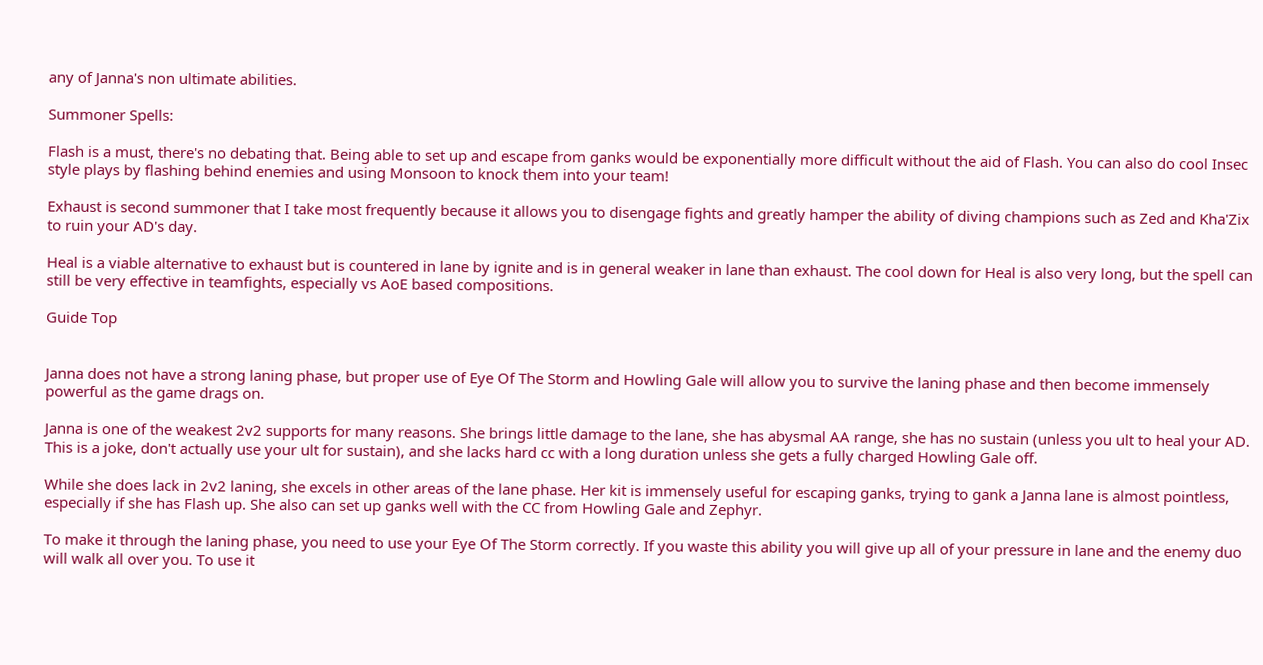any of Janna's non ultimate abilities.

Summoner Spells:

Flash is a must, there's no debating that. Being able to set up and escape from ganks would be exponentially more difficult without the aid of Flash. You can also do cool Insec style plays by flashing behind enemies and using Monsoon to knock them into your team!

Exhaust is second summoner that I take most frequently because it allows you to disengage fights and greatly hamper the ability of diving champions such as Zed and Kha'Zix to ruin your AD's day.

Heal is a viable alternative to exhaust but is countered in lane by ignite and is in general weaker in lane than exhaust. The cool down for Heal is also very long, but the spell can still be very effective in teamfights, especially vs AoE based compositions.

Guide Top


Janna does not have a strong laning phase, but proper use of Eye Of The Storm and Howling Gale will allow you to survive the laning phase and then become immensely powerful as the game drags on.

Janna is one of the weakest 2v2 supports for many reasons. She brings little damage to the lane, she has abysmal AA range, she has no sustain (unless you ult to heal your AD. This is a joke, don't actually use your ult for sustain), and she lacks hard cc with a long duration unless she gets a fully charged Howling Gale off.

While she does lack in 2v2 laning, she excels in other areas of the lane phase. Her kit is immensely useful for escaping ganks, trying to gank a Janna lane is almost pointless, especially if she has Flash up. She also can set up ganks well with the CC from Howling Gale and Zephyr.

To make it through the laning phase, you need to use your Eye Of The Storm correctly. If you waste this ability you will give up all of your pressure in lane and the enemy duo will walk all over you. To use it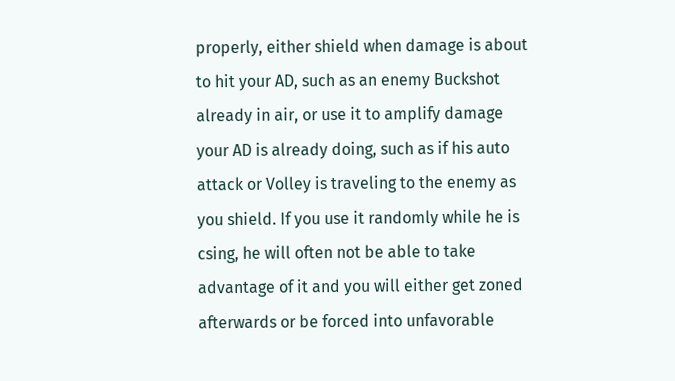properly, either shield when damage is about to hit your AD, such as an enemy Buckshot already in air, or use it to amplify damage your AD is already doing, such as if his auto attack or Volley is traveling to the enemy as you shield. If you use it randomly while he is csing, he will often not be able to take advantage of it and you will either get zoned afterwards or be forced into unfavorable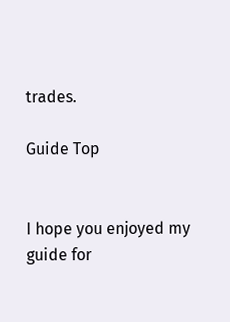trades.

Guide Top


I hope you enjoyed my guide for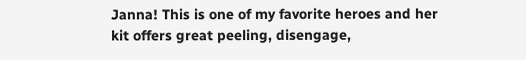Janna! This is one of my favorite heroes and her kit offers great peeling, disengage,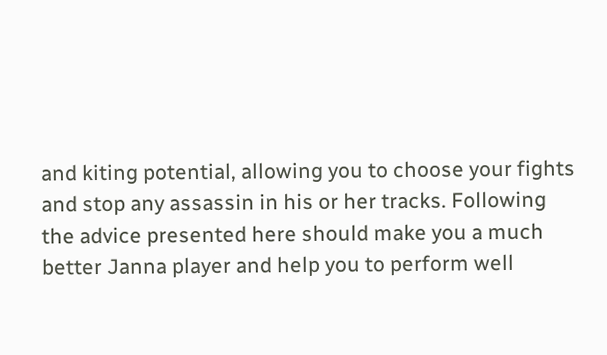and kiting potential, allowing you to choose your fights and stop any assassin in his or her tracks. Following the advice presented here should make you a much better Janna player and help you to perform well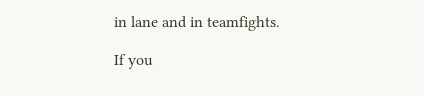in lane and in teamfights.

If you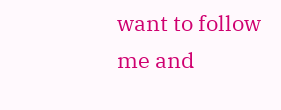want to follow me and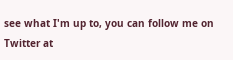see what I'm up to, you can follow me on Twitter at